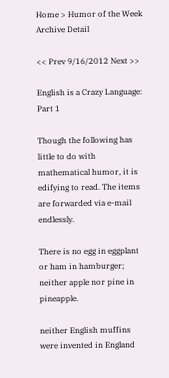Home > Humor of the Week Archive Detail

<< Prev 9/16/2012 Next >>

English is a Crazy Language: Part 1

Though the following has little to do with mathematical humor, it is edifying to read. The items are forwarded via e-mail endlessly.

There is no egg in eggplant or ham in hamburger; neither apple nor pine in pineapple.

neither English muffins were invented in England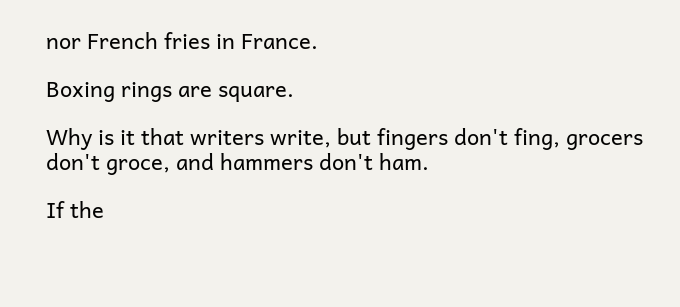nor French fries in France.

Boxing rings are square.

Why is it that writers write, but fingers don't fing, grocers don't groce, and hammers don't ham.

If the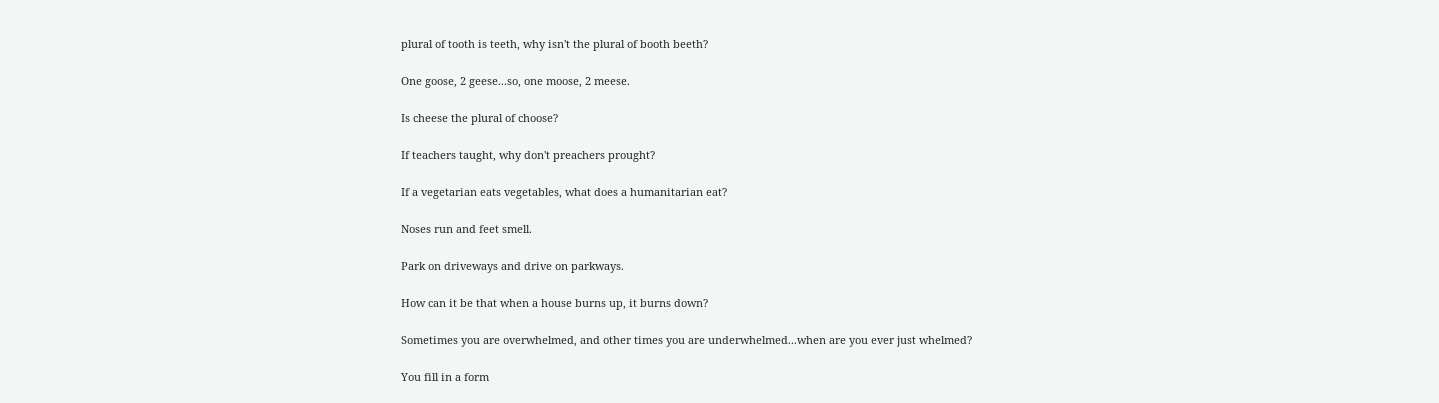plural of tooth is teeth, why isn't the plural of booth beeth?

One goose, 2 geese...so, one moose, 2 meese.

Is cheese the plural of choose?

If teachers taught, why don't preachers prought?

If a vegetarian eats vegetables, what does a humanitarian eat?

Noses run and feet smell.

Park on driveways and drive on parkways.

How can it be that when a house burns up, it burns down?

Sometimes you are overwhelmed, and other times you are underwhelmed...when are you ever just whelmed?

You fill in a form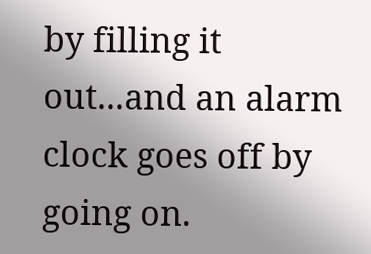by filling it out...and an alarm clock goes off by going on.